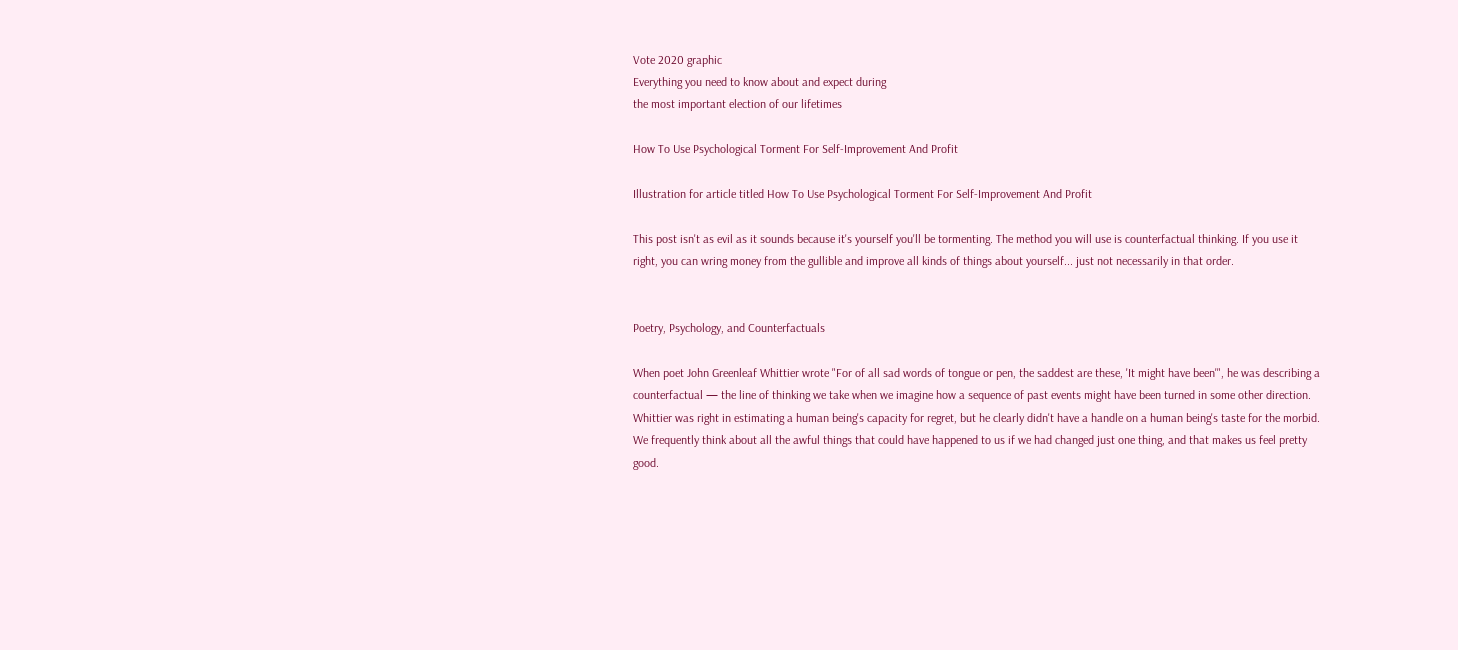Vote 2020 graphic
Everything you need to know about and expect during
the most important election of our lifetimes

How To Use Psychological Torment For Self-Improvement And Profit

Illustration for article titled How To Use Psychological Torment For Self-Improvement And Profit

This post isn't as evil as it sounds because it's yourself you'll be tormenting. The method you will use is counterfactual thinking. If you use it right, you can wring money from the gullible and improve all kinds of things about yourself... just not necessarily in that order.


Poetry, Psychology, and Counterfactuals

When poet John Greenleaf Whittier wrote "For of all sad words of tongue or pen, the saddest are these, 'It might have been'", he was describing a counterfactual — the line of thinking we take when we imagine how a sequence of past events might have been turned in some other direction. Whittier was right in estimating a human being's capacity for regret, but he clearly didn't have a handle on a human being's taste for the morbid. We frequently think about all the awful things that could have happened to us if we had changed just one thing, and that makes us feel pretty good.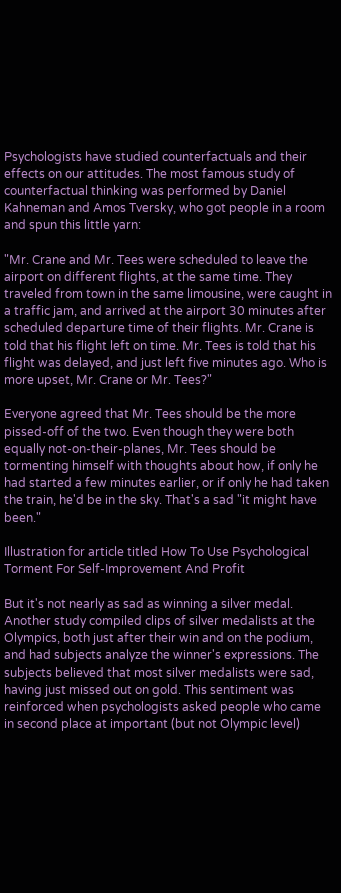Psychologists have studied counterfactuals and their effects on our attitudes. The most famous study of counterfactual thinking was performed by Daniel Kahneman and Amos Tversky, who got people in a room and spun this little yarn:

"Mr. Crane and Mr. Tees were scheduled to leave the airport on different flights, at the same time. They traveled from town in the same limousine, were caught in a traffic jam, and arrived at the airport 30 minutes after scheduled departure time of their flights. Mr. Crane is told that his flight left on time. Mr. Tees is told that his flight was delayed, and just left five minutes ago. Who is more upset, Mr. Crane or Mr. Tees?"

Everyone agreed that Mr. Tees should be the more pissed-off of the two. Even though they were both equally not-on-their-planes, Mr. Tees should be tormenting himself with thoughts about how, if only he had started a few minutes earlier, or if only he had taken the train, he'd be in the sky. That's a sad "it might have been."

Illustration for article titled How To Use Psychological Torment For Self-Improvement And Profit

But it's not nearly as sad as winning a silver medal. Another study compiled clips of silver medalists at the Olympics, both just after their win and on the podium, and had subjects analyze the winner's expressions. The subjects believed that most silver medalists were sad, having just missed out on gold. This sentiment was reinforced when psychologists asked people who came in second place at important (but not Olympic level)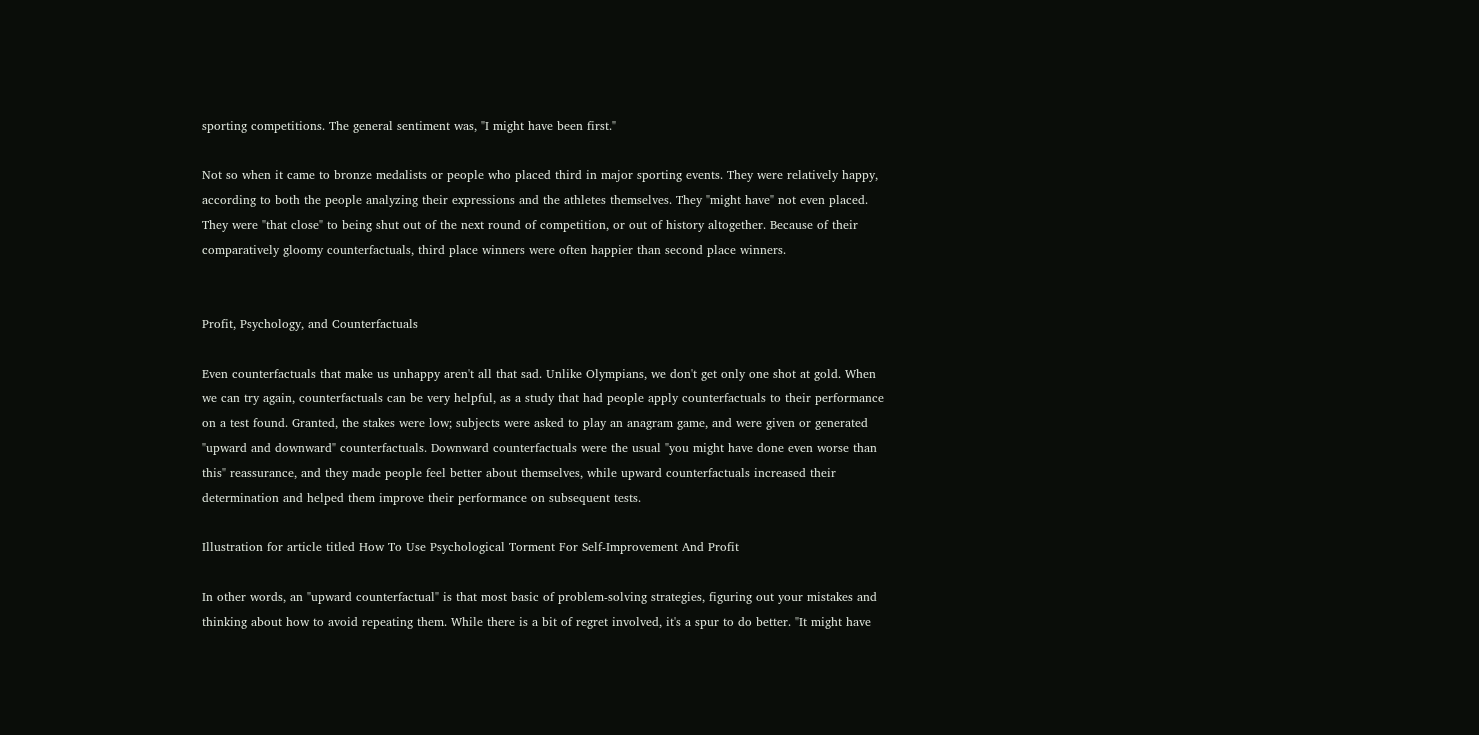sporting competitions. The general sentiment was, "I might have been first."

Not so when it came to bronze medalists or people who placed third in major sporting events. They were relatively happy, according to both the people analyzing their expressions and the athletes themselves. They "might have" not even placed. They were "that close" to being shut out of the next round of competition, or out of history altogether. Because of their comparatively gloomy counterfactuals, third place winners were often happier than second place winners.


Profit, Psychology, and Counterfactuals

Even counterfactuals that make us unhappy aren't all that sad. Unlike Olympians, we don't get only one shot at gold. When we can try again, counterfactuals can be very helpful, as a study that had people apply counterfactuals to their performance on a test found. Granted, the stakes were low; subjects were asked to play an anagram game, and were given or generated "upward and downward" counterfactuals. Downward counterfactuals were the usual "you might have done even worse than this" reassurance, and they made people feel better about themselves, while upward counterfactuals increased their determination and helped them improve their performance on subsequent tests.

Illustration for article titled How To Use Psychological Torment For Self-Improvement And Profit

In other words, an "upward counterfactual" is that most basic of problem-solving strategies, figuring out your mistakes and thinking about how to avoid repeating them. While there is a bit of regret involved, it's a spur to do better. "It might have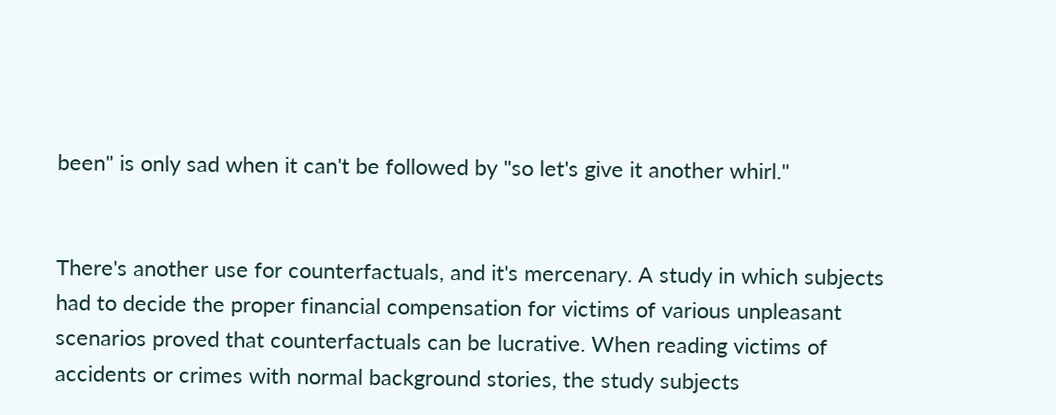been" is only sad when it can't be followed by "so let's give it another whirl."


There's another use for counterfactuals, and it's mercenary. A study in which subjects had to decide the proper financial compensation for victims of various unpleasant scenarios proved that counterfactuals can be lucrative. When reading victims of accidents or crimes with normal background stories, the study subjects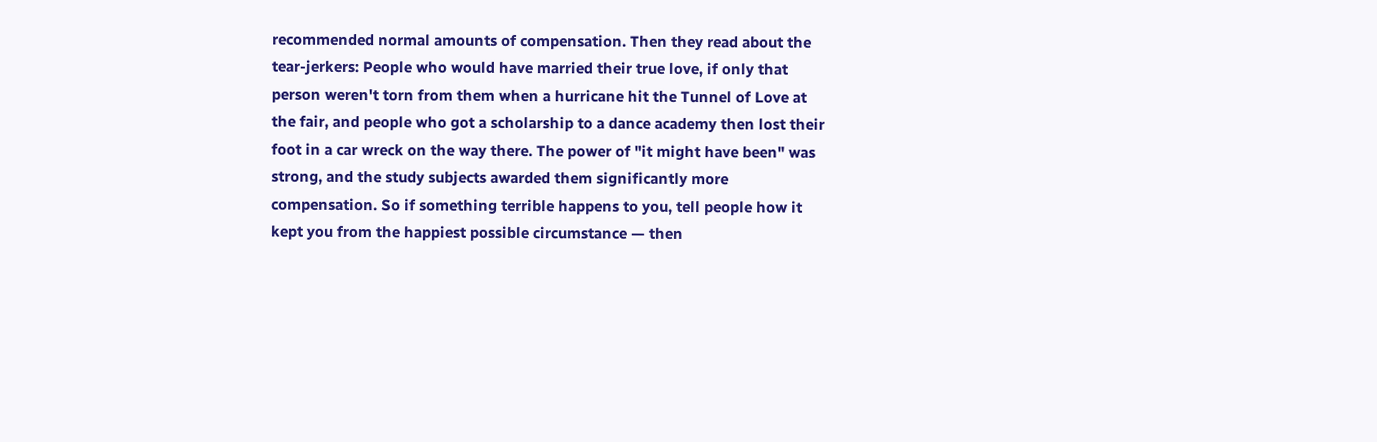recommended normal amounts of compensation. Then they read about the tear-jerkers: People who would have married their true love, if only that person weren't torn from them when a hurricane hit the Tunnel of Love at the fair, and people who got a scholarship to a dance academy then lost their foot in a car wreck on the way there. The power of "it might have been" was strong, and the study subjects awarded them significantly more compensation. So if something terrible happens to you, tell people how it kept you from the happiest possible circumstance — then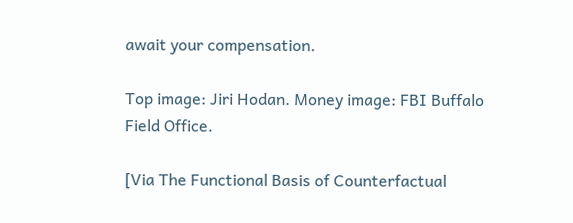await your compensation.

Top image: Jiri Hodan. Money image: FBI Buffalo Field Office.

[Via The Functional Basis of Counterfactual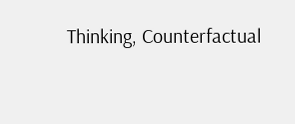Thinking, Counterfactual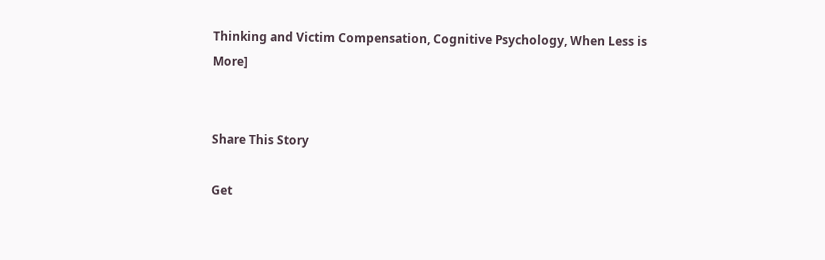Thinking and Victim Compensation, Cognitive Psychology, When Less is More]


Share This Story

Get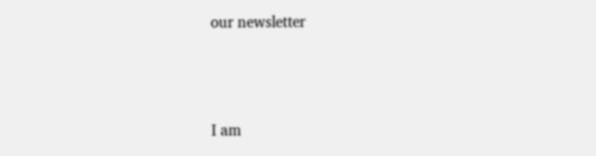our newsletter



I am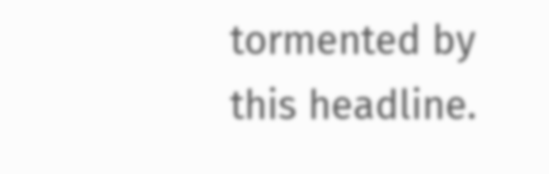tormented by this headline.